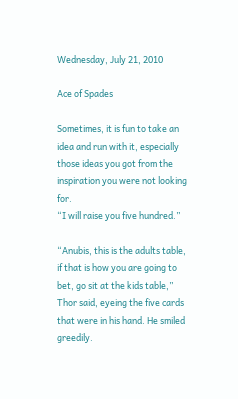Wednesday, July 21, 2010

Ace of Spades

Sometimes, it is fun to take an idea and run with it, especially those ideas you got from the inspiration you were not looking for.
“I will raise you five hundred.”

“Anubis, this is the adults table, if that is how you are going to bet, go sit at the kids table,” Thor said, eyeing the five cards that were in his hand. He smiled greedily.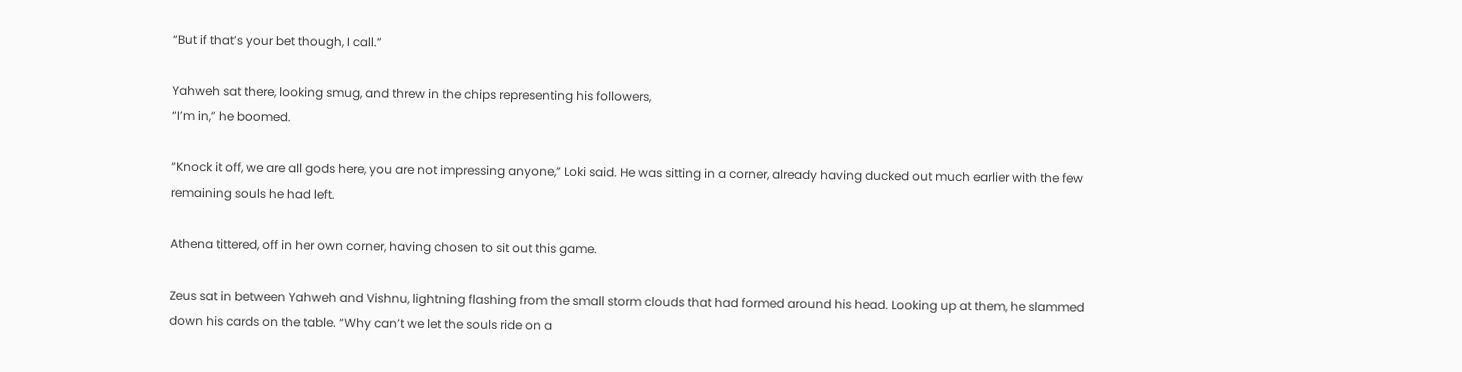“But if that’s your bet though, I call.”

Yahweh sat there, looking smug, and threw in the chips representing his followers,
“I’m in,” he boomed.

“Knock it off, we are all gods here, you are not impressing anyone,” Loki said. He was sitting in a corner, already having ducked out much earlier with the few remaining souls he had left.

Athena tittered, off in her own corner, having chosen to sit out this game.

Zeus sat in between Yahweh and Vishnu, lightning flashing from the small storm clouds that had formed around his head. Looking up at them, he slammed down his cards on the table. “Why can’t we let the souls ride on a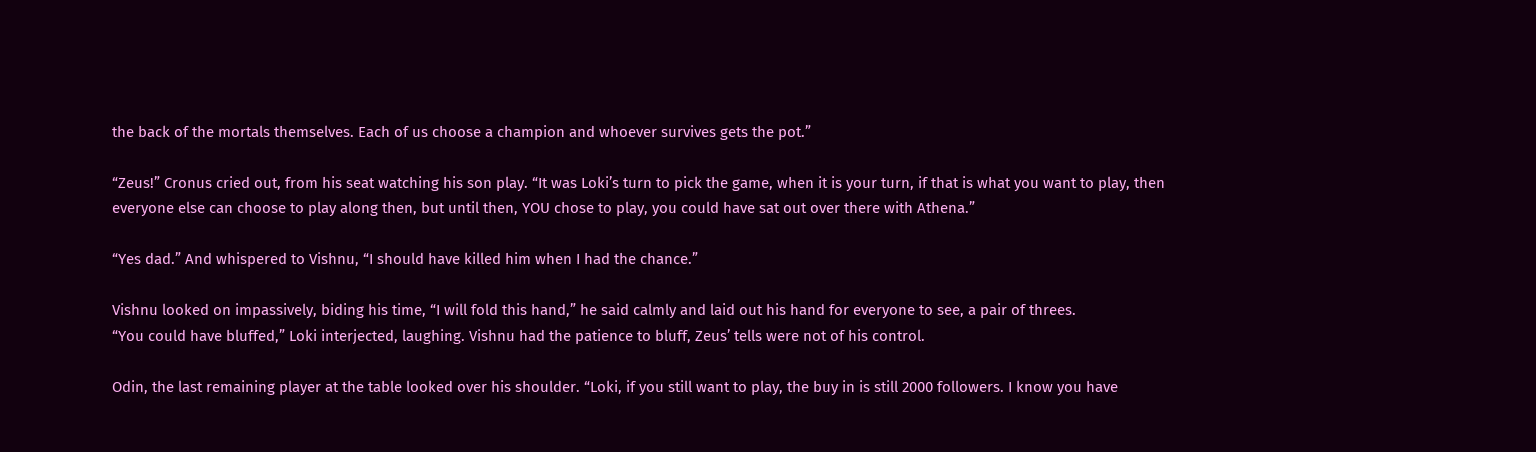the back of the mortals themselves. Each of us choose a champion and whoever survives gets the pot.”

“Zeus!” Cronus cried out, from his seat watching his son play. “It was Loki’s turn to pick the game, when it is your turn, if that is what you want to play, then everyone else can choose to play along then, but until then, YOU chose to play, you could have sat out over there with Athena.”

“Yes dad.” And whispered to Vishnu, “I should have killed him when I had the chance.”

Vishnu looked on impassively, biding his time, “I will fold this hand,” he said calmly and laid out his hand for everyone to see, a pair of threes.
“You could have bluffed,” Loki interjected, laughing. Vishnu had the patience to bluff, Zeus’ tells were not of his control.

Odin, the last remaining player at the table looked over his shoulder. “Loki, if you still want to play, the buy in is still 2000 followers. I know you have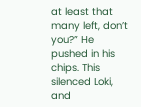at least that many left, don’t you?” He pushed in his chips. This silenced Loki, and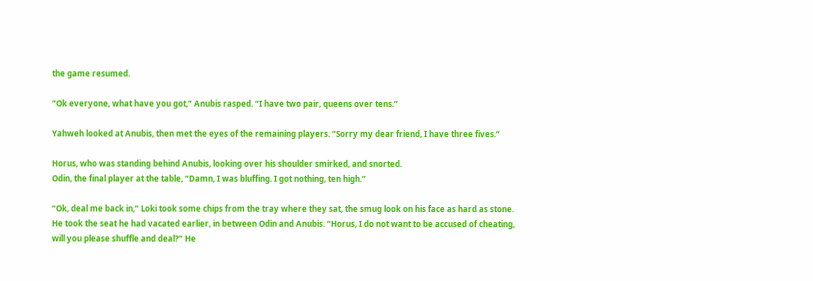the game resumed.

“Ok everyone, what have you got,” Anubis rasped. “I have two pair, queens over tens.”

Yahweh looked at Anubis, then met the eyes of the remaining players. “Sorry my dear friend, I have three fives.”

Horus, who was standing behind Anubis, looking over his shoulder smirked, and snorted.
Odin, the final player at the table, “Damn, I was bluffing. I got nothing, ten high.”

“Ok, deal me back in,” Loki took some chips from the tray where they sat, the smug look on his face as hard as stone. He took the seat he had vacated earlier, in between Odin and Anubis. “Horus, I do not want to be accused of cheating, will you please shuffle and deal?” He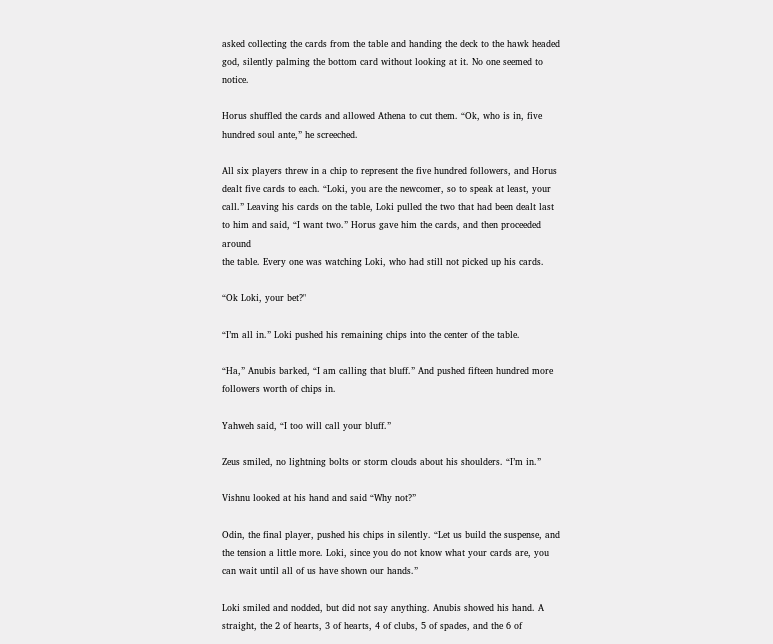asked collecting the cards from the table and handing the deck to the hawk headed god, silently palming the bottom card without looking at it. No one seemed to notice.

Horus shuffled the cards and allowed Athena to cut them. “Ok, who is in, five hundred soul ante,” he screeched.

All six players threw in a chip to represent the five hundred followers, and Horus dealt five cards to each. “Loki, you are the newcomer, so to speak at least, your call.” Leaving his cards on the table, Loki pulled the two that had been dealt last to him and said, “I want two.” Horus gave him the cards, and then proceeded around
the table. Every one was watching Loki, who had still not picked up his cards.

“Ok Loki, your bet?"

“I’m all in.” Loki pushed his remaining chips into the center of the table.

“Ha,” Anubis barked, “I am calling that bluff.” And pushed fifteen hundred more followers worth of chips in.

Yahweh said, “I too will call your bluff.”

Zeus smiled, no lightning bolts or storm clouds about his shoulders. “I’m in.”

Vishnu looked at his hand and said “Why not?”

Odin, the final player, pushed his chips in silently. “Let us build the suspense, and the tension a little more. Loki, since you do not know what your cards are, you
can wait until all of us have shown our hands.”

Loki smiled and nodded, but did not say anything. Anubis showed his hand. A straight, the 2 of hearts, 3 of hearts, 4 of clubs, 5 of spades, and the 6 of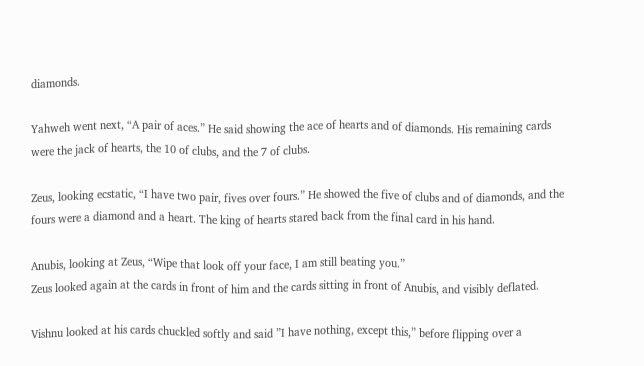diamonds.

Yahweh went next, “A pair of aces.” He said showing the ace of hearts and of diamonds. His remaining cards were the jack of hearts, the 10 of clubs, and the 7 of clubs.

Zeus, looking ecstatic, “I have two pair, fives over fours.” He showed the five of clubs and of diamonds, and the fours were a diamond and a heart. The king of hearts stared back from the final card in his hand.

Anubis, looking at Zeus, “Wipe that look off your face, I am still beating you.”
Zeus looked again at the cards in front of him and the cards sitting in front of Anubis, and visibly deflated.

Vishnu looked at his cards chuckled softly and said ”I have nothing, except this,” before flipping over a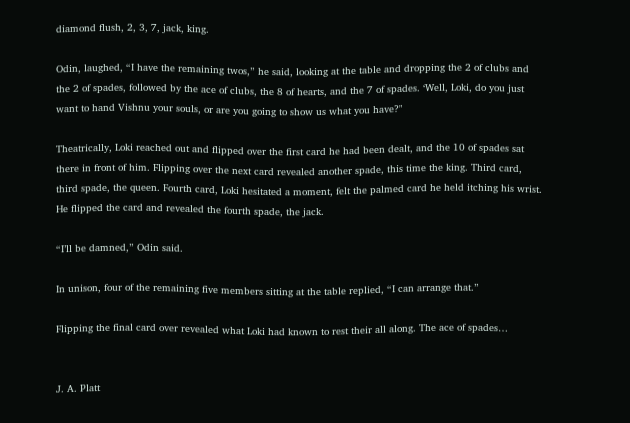diamond flush, 2, 3, 7, jack, king.

Odin, laughed, “I have the remaining twos,” he said, looking at the table and dropping the 2 of clubs and the 2 of spades, followed by the ace of clubs, the 8 of hearts, and the 7 of spades. ‘Well, Loki, do you just want to hand Vishnu your souls, or are you going to show us what you have?"

Theatrically, Loki reached out and flipped over the first card he had been dealt, and the 10 of spades sat there in front of him. Flipping over the next card revealed another spade, this time the king. Third card, third spade, the queen. Fourth card, Loki hesitated a moment, felt the palmed card he held itching his wrist. He flipped the card and revealed the fourth spade, the jack.

“I’ll be damned,” Odin said.

In unison, four of the remaining five members sitting at the table replied, “I can arrange that.”

Flipping the final card over revealed what Loki had known to rest their all along. The ace of spades…


J. A. Platt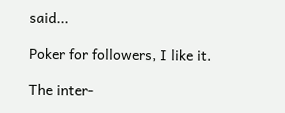said...

Poker for followers, I like it.

The inter-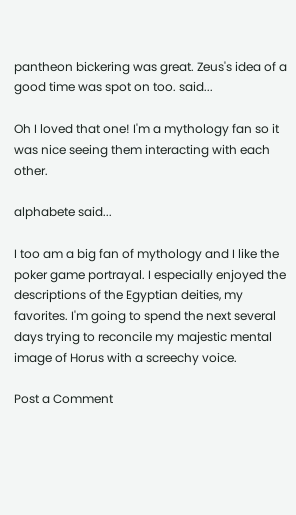pantheon bickering was great. Zeus's idea of a good time was spot on too. said...

Oh I loved that one! I'm a mythology fan so it was nice seeing them interacting with each other.

alphabete said...

I too am a big fan of mythology and I like the poker game portrayal. I especially enjoyed the descriptions of the Egyptian deities, my favorites. I'm going to spend the next several days trying to reconcile my majestic mental image of Horus with a screechy voice.

Post a Comment